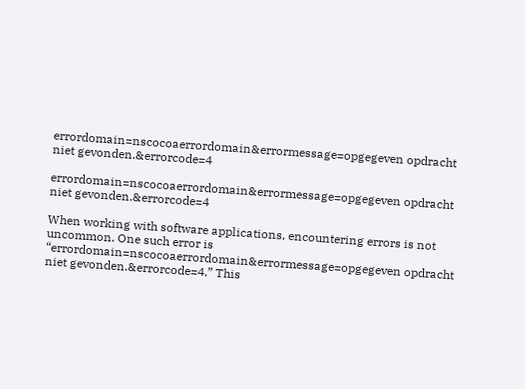errordomain=nscocoaerrordomain&errormessage=opgegeven opdracht niet gevonden.&errorcode=4

errordomain=nscocoaerrordomain&errormessage=opgegeven opdracht niet gevonden.&errorcode=4

When working with software applications, encountering errors is not uncommon. One such error is “errordomain=nscocoaerrordomain&errormessage=opgegeven opdracht niet gevonden.&errorcode=4.” This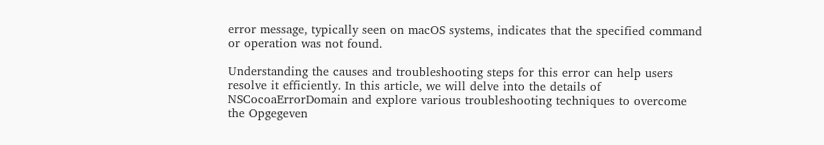error message, typically seen on macOS systems, indicates that the specified command or operation was not found.

Understanding the causes and troubleshooting steps for this error can help users resolve it efficiently. In this article, we will delve into the details of NSCocoaErrorDomain and explore various troubleshooting techniques to overcome the Opgegeven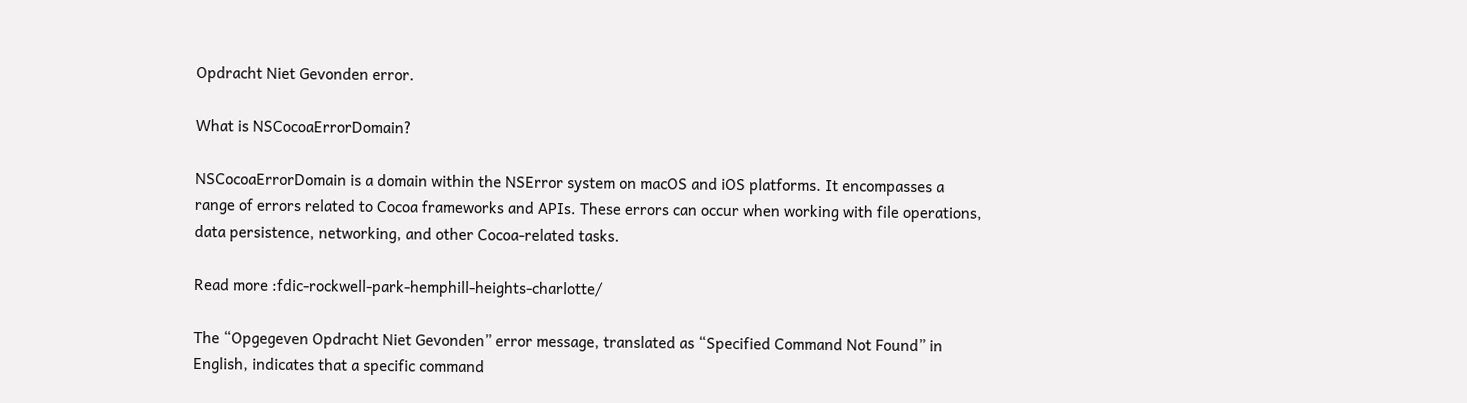Opdracht Niet Gevonden error.

What is NSCocoaErrorDomain?

NSCocoaErrorDomain is a domain within the NSError system on macOS and iOS platforms. It encompasses a range of errors related to Cocoa frameworks and APIs. These errors can occur when working with file operations, data persistence, networking, and other Cocoa-related tasks.

Read more :fdic-rockwell-park-hemphill-heights-charlotte/

The “Opgegeven Opdracht Niet Gevonden” error message, translated as “Specified Command Not Found” in English, indicates that a specific command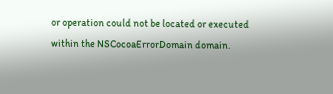or operation could not be located or executed within the NSCocoaErrorDomain domain.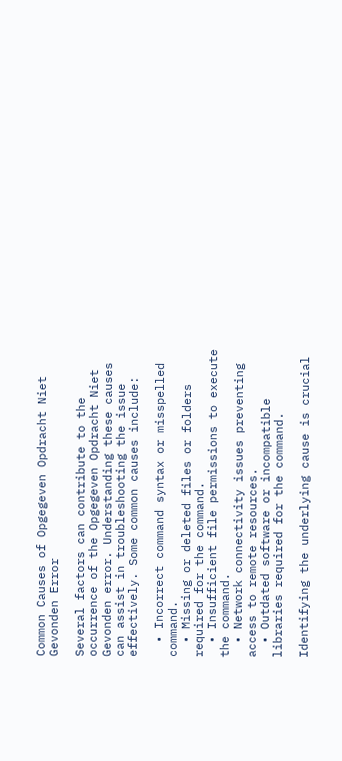Common Causes of Opgegeven Opdracht Niet Gevonden Error

Several factors can contribute to the occurrence of the Opgegeven Opdracht Niet Gevonden error. Understanding these causes can assist in troubleshooting the issue effectively. Some common causes include:

  • Incorrect command syntax or misspelled command.
  • Missing or deleted files or folders required for the command.
  • Insufficient file permissions to execute the command.
  • Network connectivity issues preventing access to remote resources.
  • Outdated software or incompatible libraries required for the command.

Identifying the underlying cause is crucial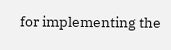for implementing the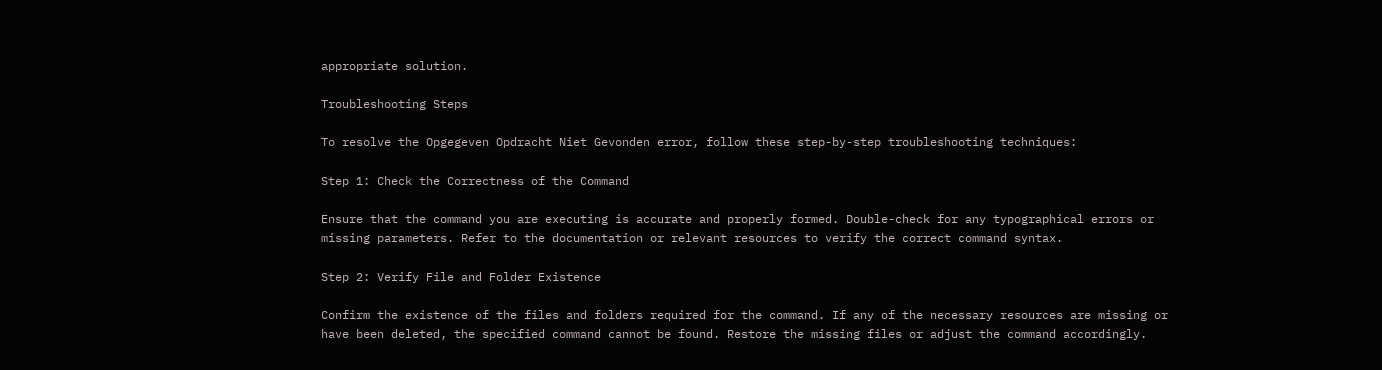appropriate solution.

Troubleshooting Steps

To resolve the Opgegeven Opdracht Niet Gevonden error, follow these step-by-step troubleshooting techniques:

Step 1: Check the Correctness of the Command

Ensure that the command you are executing is accurate and properly formed. Double-check for any typographical errors or missing parameters. Refer to the documentation or relevant resources to verify the correct command syntax.

Step 2: Verify File and Folder Existence

Confirm the existence of the files and folders required for the command. If any of the necessary resources are missing or have been deleted, the specified command cannot be found. Restore the missing files or adjust the command accordingly.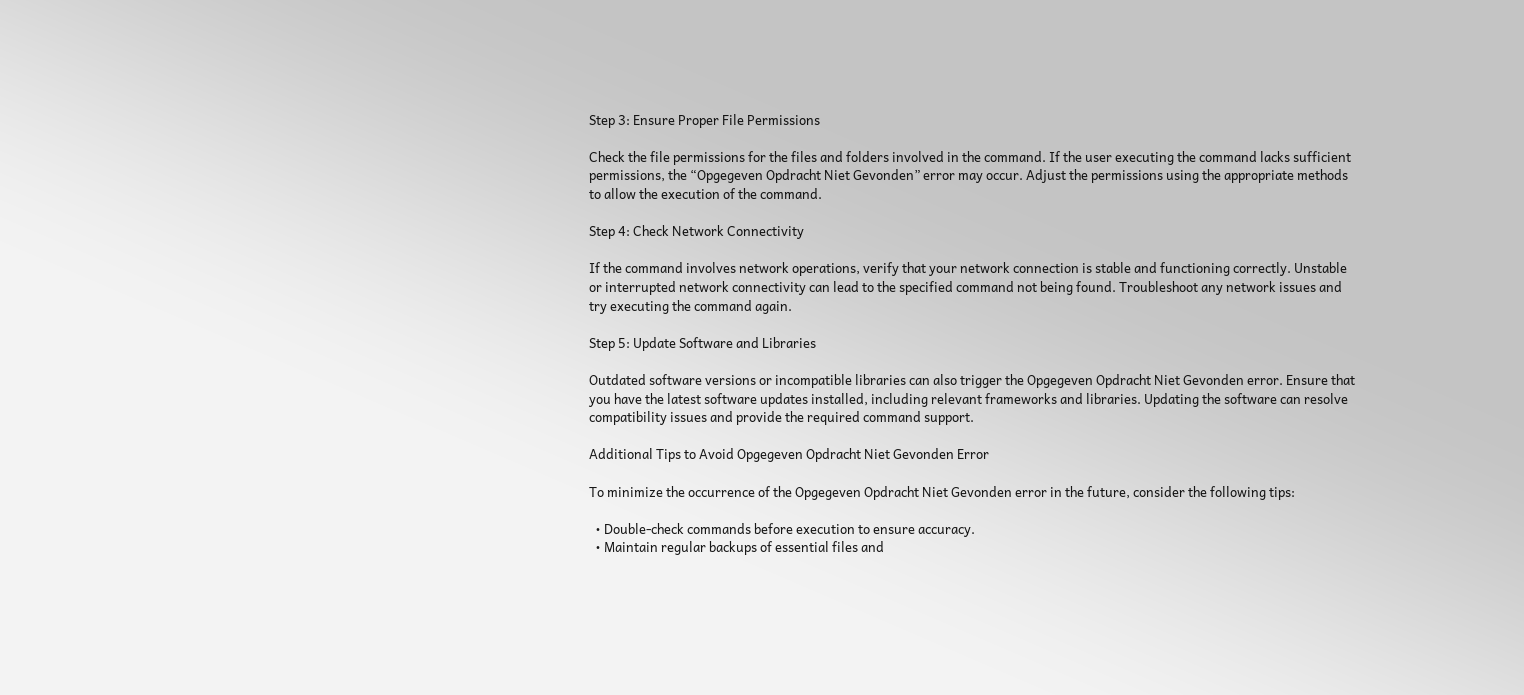Step 3: Ensure Proper File Permissions

Check the file permissions for the files and folders involved in the command. If the user executing the command lacks sufficient permissions, the “Opgegeven Opdracht Niet Gevonden” error may occur. Adjust the permissions using the appropriate methods to allow the execution of the command.

Step 4: Check Network Connectivity

If the command involves network operations, verify that your network connection is stable and functioning correctly. Unstable or interrupted network connectivity can lead to the specified command not being found. Troubleshoot any network issues and try executing the command again.

Step 5: Update Software and Libraries

Outdated software versions or incompatible libraries can also trigger the Opgegeven Opdracht Niet Gevonden error. Ensure that you have the latest software updates installed, including relevant frameworks and libraries. Updating the software can resolve compatibility issues and provide the required command support.

Additional Tips to Avoid Opgegeven Opdracht Niet Gevonden Error

To minimize the occurrence of the Opgegeven Opdracht Niet Gevonden error in the future, consider the following tips:

  • Double-check commands before execution to ensure accuracy.
  • Maintain regular backups of essential files and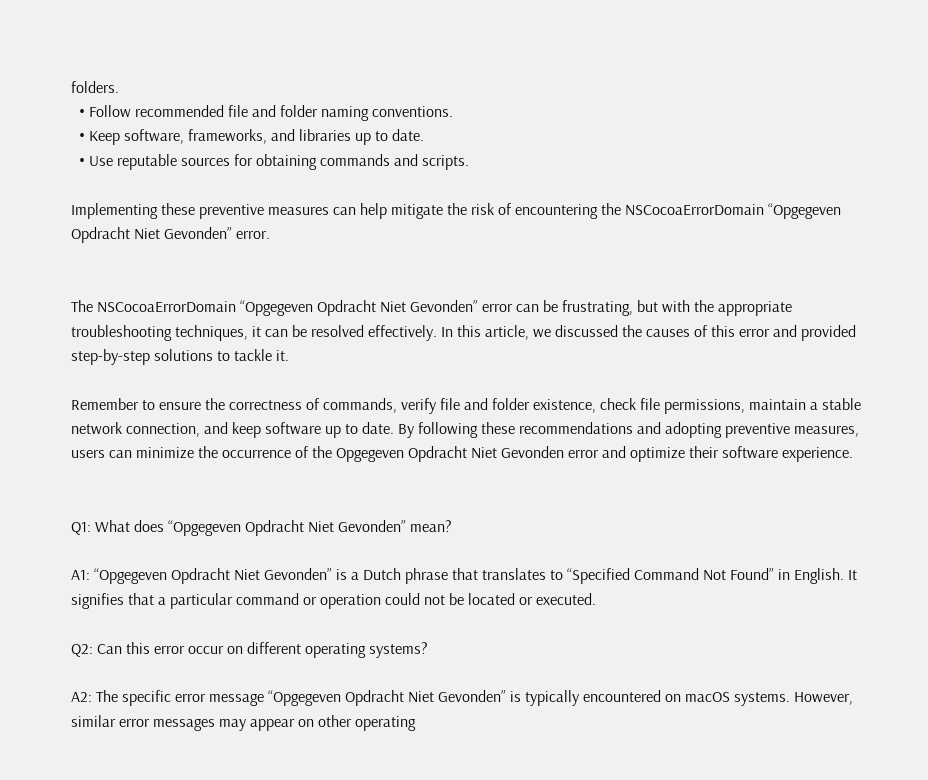folders.
  • Follow recommended file and folder naming conventions.
  • Keep software, frameworks, and libraries up to date.
  • Use reputable sources for obtaining commands and scripts.

Implementing these preventive measures can help mitigate the risk of encountering the NSCocoaErrorDomain “Opgegeven Opdracht Niet Gevonden” error.


The NSCocoaErrorDomain “Opgegeven Opdracht Niet Gevonden” error can be frustrating, but with the appropriate troubleshooting techniques, it can be resolved effectively. In this article, we discussed the causes of this error and provided step-by-step solutions to tackle it.

Remember to ensure the correctness of commands, verify file and folder existence, check file permissions, maintain a stable network connection, and keep software up to date. By following these recommendations and adopting preventive measures, users can minimize the occurrence of the Opgegeven Opdracht Niet Gevonden error and optimize their software experience.


Q1: What does “Opgegeven Opdracht Niet Gevonden” mean?

A1: “Opgegeven Opdracht Niet Gevonden” is a Dutch phrase that translates to “Specified Command Not Found” in English. It signifies that a particular command or operation could not be located or executed.

Q2: Can this error occur on different operating systems?

A2: The specific error message “Opgegeven Opdracht Niet Gevonden” is typically encountered on macOS systems. However, similar error messages may appear on other operating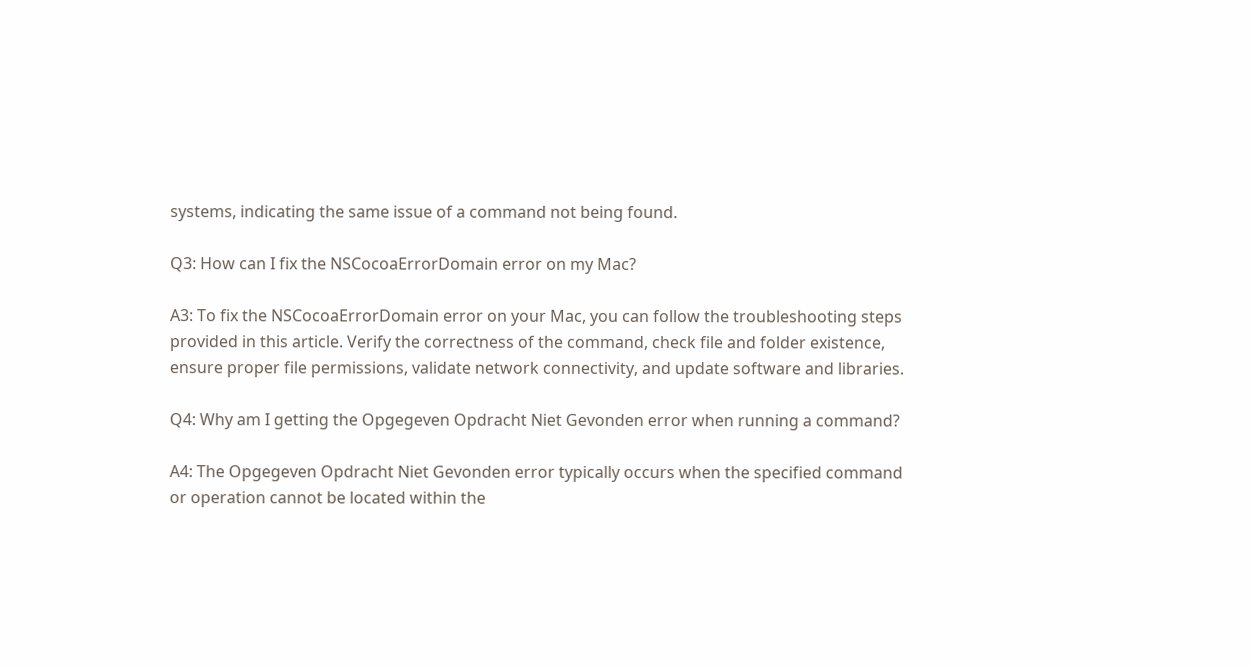systems, indicating the same issue of a command not being found.

Q3: How can I fix the NSCocoaErrorDomain error on my Mac?

A3: To fix the NSCocoaErrorDomain error on your Mac, you can follow the troubleshooting steps provided in this article. Verify the correctness of the command, check file and folder existence, ensure proper file permissions, validate network connectivity, and update software and libraries.

Q4: Why am I getting the Opgegeven Opdracht Niet Gevonden error when running a command?

A4: The Opgegeven Opdracht Niet Gevonden error typically occurs when the specified command or operation cannot be located within the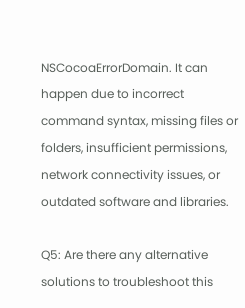NSCocoaErrorDomain. It can happen due to incorrect command syntax, missing files or folders, insufficient permissions, network connectivity issues, or outdated software and libraries.

Q5: Are there any alternative solutions to troubleshoot this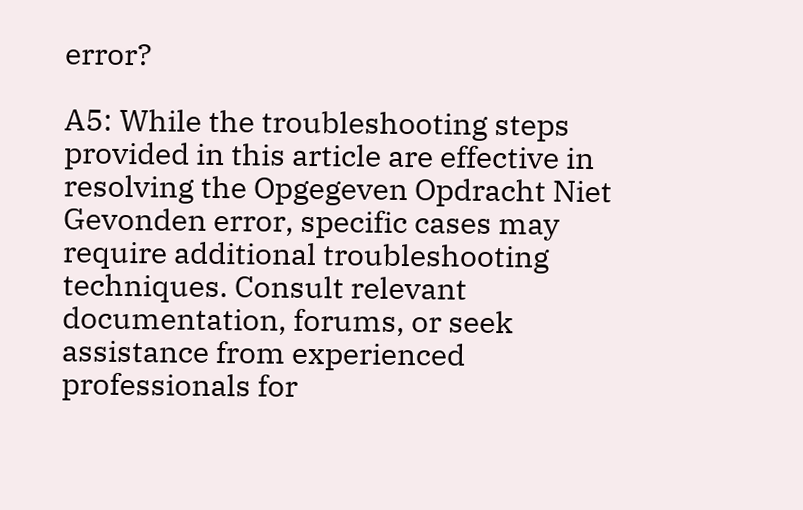error?

A5: While the troubleshooting steps provided in this article are effective in resolving the Opgegeven Opdracht Niet Gevonden error, specific cases may require additional troubleshooting techniques. Consult relevant documentation, forums, or seek assistance from experienced professionals for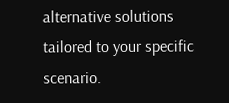alternative solutions tailored to your specific scenario.